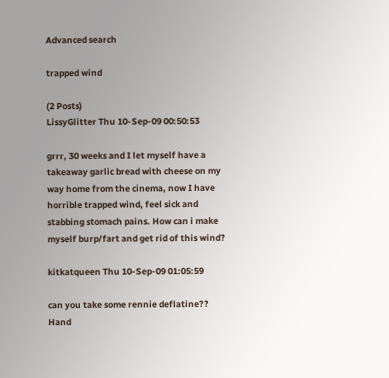Advanced search

trapped wind

(2 Posts)
LissyGlitter Thu 10-Sep-09 00:50:53

grrr, 30 weeks and I let myself have a takeaway garlic bread with cheese on my way home from the cinema, now I have horrible trapped wind, feel sick and stabbing stomach pains. How can i make myself burp/fart and get rid of this wind?

kitkatqueen Thu 10-Sep-09 01:05:59

can you take some rennie deflatine?? Hand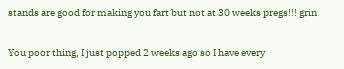stands are good for making you fart but not at 30 weeks pregs!!! grin

You poor thing, I just popped 2 weeks ago so I have every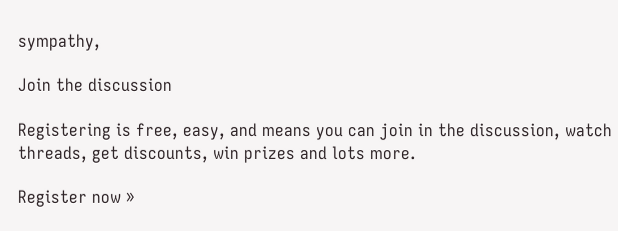sympathy,

Join the discussion

Registering is free, easy, and means you can join in the discussion, watch threads, get discounts, win prizes and lots more.

Register now »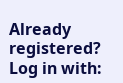Already registered? Log in with: